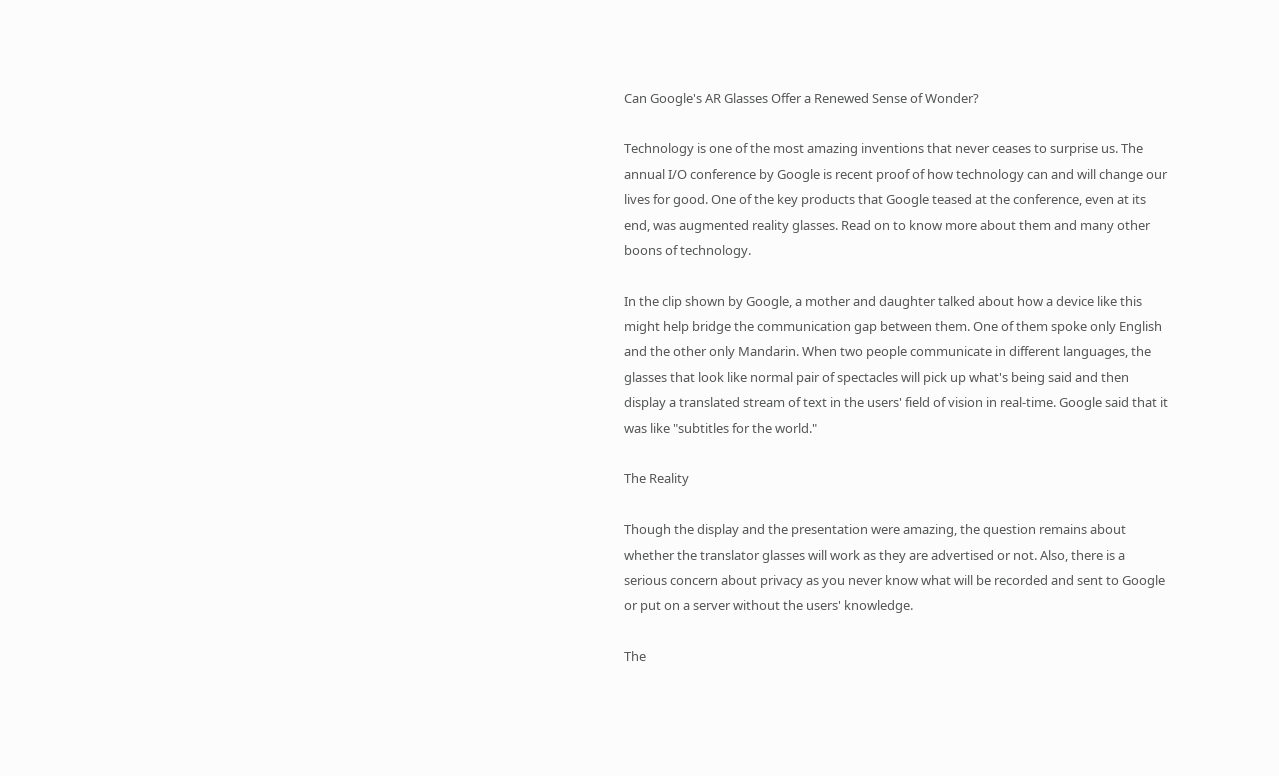Can Google's AR Glasses Offer a Renewed Sense of Wonder?

Technology is one of the most amazing inventions that never ceases to surprise us. The annual I/O conference by Google is recent proof of how technology can and will change our lives for good. One of the key products that Google teased at the conference, even at its end, was augmented reality glasses. Read on to know more about them and many other boons of technology.

In the clip shown by Google, a mother and daughter talked about how a device like this might help bridge the communication gap between them. One of them spoke only English and the other only Mandarin. When two people communicate in different languages, the glasses that look like normal pair of spectacles will pick up what's being said and then display a translated stream of text in the users' field of vision in real-time. Google said that it was like "subtitles for the world."

The Reality

Though the display and the presentation were amazing, the question remains about whether the translator glasses will work as they are advertised or not. Also, there is a serious concern about privacy as you never know what will be recorded and sent to Google or put on a server without the users' knowledge.

The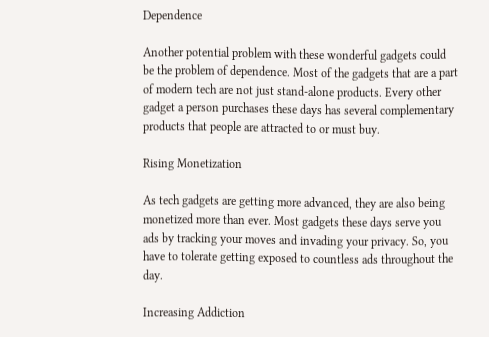Dependence

Another potential problem with these wonderful gadgets could be the problem of dependence. Most of the gadgets that are a part of modern tech are not just stand-alone products. Every other gadget a person purchases these days has several complementary products that people are attracted to or must buy.

Rising Monetization

As tech gadgets are getting more advanced, they are also being monetized more than ever. Most gadgets these days serve you ads by tracking your moves and invading your privacy. So, you have to tolerate getting exposed to countless ads throughout the day.

Increasing Addiction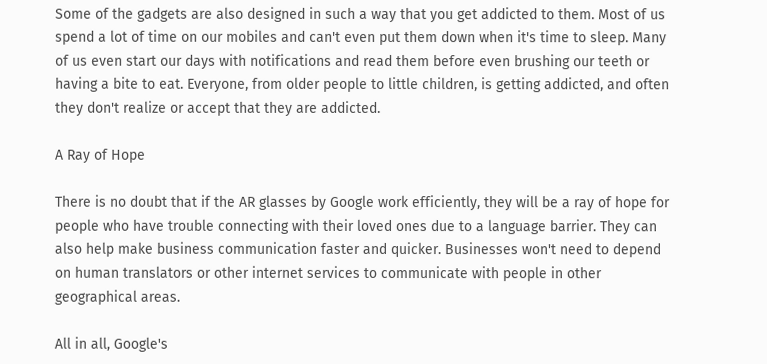Some of the gadgets are also designed in such a way that you get addicted to them. Most of us spend a lot of time on our mobiles and can't even put them down when it's time to sleep. Many of us even start our days with notifications and read them before even brushing our teeth or having a bite to eat. Everyone, from older people to little children, is getting addicted, and often they don't realize or accept that they are addicted.

A Ray of Hope

There is no doubt that if the AR glasses by Google work efficiently, they will be a ray of hope for people who have trouble connecting with their loved ones due to a language barrier. They can also help make business communication faster and quicker. Businesses won't need to depend on human translators or other internet services to communicate with people in other geographical areas.

All in all, Google's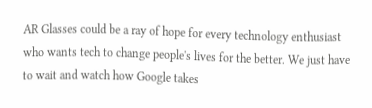AR Glasses could be a ray of hope for every technology enthusiast who wants tech to change people's lives for the better. We just have to wait and watch how Google takes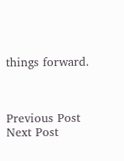things forward.



Previous Post Next Post